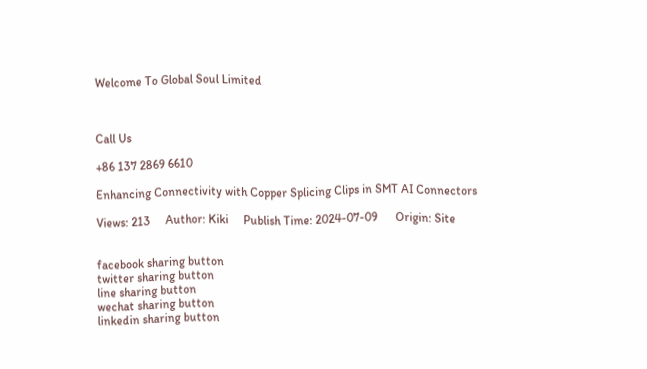Welcome To Global Soul Limited



Call Us

+86 137 2869 6610

Enhancing Connectivity with Copper Splicing Clips in SMT AI Connectors

Views: 213     Author: Kiki     Publish Time: 2024-07-09      Origin: Site


facebook sharing button
twitter sharing button
line sharing button
wechat sharing button
linkedin sharing button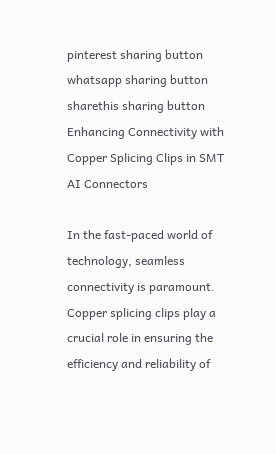pinterest sharing button
whatsapp sharing button
sharethis sharing button
Enhancing Connectivity with Copper Splicing Clips in SMT AI Connectors

In the fast-paced world of technology, seamless connectivity is paramount. Copper splicing clips play a crucial role in ensuring the efficiency and reliability of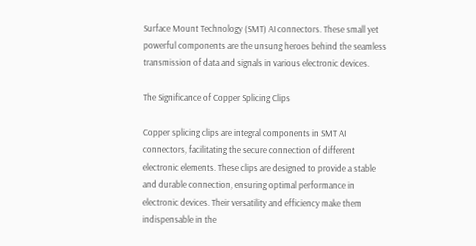Surface Mount Technology (SMT) AI connectors. These small yet powerful components are the unsung heroes behind the seamless transmission of data and signals in various electronic devices.

The Significance of Copper Splicing Clips

Copper splicing clips are integral components in SMT AI connectors, facilitating the secure connection of different electronic elements. These clips are designed to provide a stable and durable connection, ensuring optimal performance in electronic devices. Their versatility and efficiency make them indispensable in the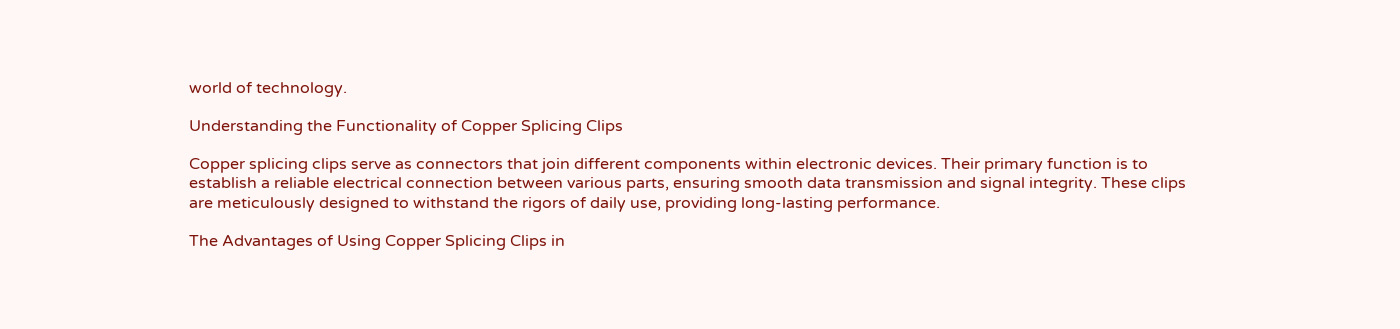world of technology.

Understanding the Functionality of Copper Splicing Clips

Copper splicing clips serve as connectors that join different components within electronic devices. Their primary function is to establish a reliable electrical connection between various parts, ensuring smooth data transmission and signal integrity. These clips are meticulously designed to withstand the rigors of daily use, providing long-lasting performance.

The Advantages of Using Copper Splicing Clips in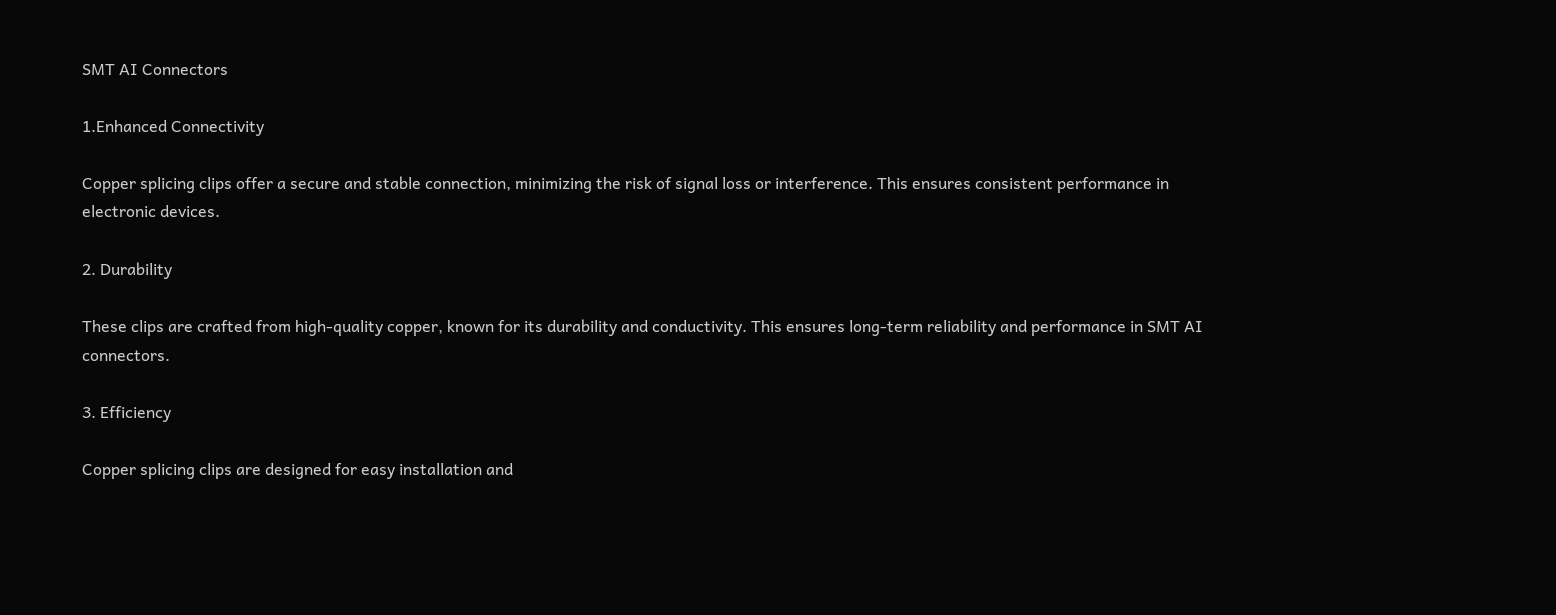SMT AI Connectors

1.Enhanced Connectivity

Copper splicing clips offer a secure and stable connection, minimizing the risk of signal loss or interference. This ensures consistent performance in electronic devices.

2. Durability

These clips are crafted from high-quality copper, known for its durability and conductivity. This ensures long-term reliability and performance in SMT AI connectors.

3. Efficiency

Copper splicing clips are designed for easy installation and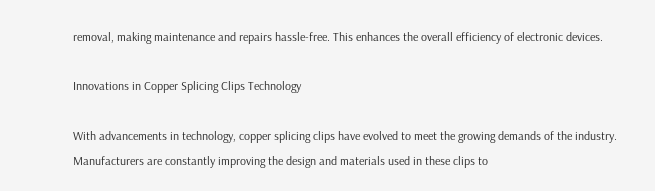removal, making maintenance and repairs hassle-free. This enhances the overall efficiency of electronic devices.

Innovations in Copper Splicing Clips Technology

With advancements in technology, copper splicing clips have evolved to meet the growing demands of the industry. Manufacturers are constantly improving the design and materials used in these clips to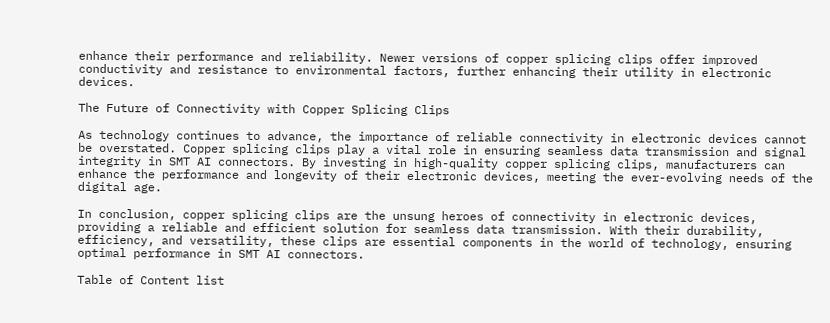enhance their performance and reliability. Newer versions of copper splicing clips offer improved conductivity and resistance to environmental factors, further enhancing their utility in electronic devices.

The Future of Connectivity with Copper Splicing Clips

As technology continues to advance, the importance of reliable connectivity in electronic devices cannot be overstated. Copper splicing clips play a vital role in ensuring seamless data transmission and signal integrity in SMT AI connectors. By investing in high-quality copper splicing clips, manufacturers can enhance the performance and longevity of their electronic devices, meeting the ever-evolving needs of the digital age.

In conclusion, copper splicing clips are the unsung heroes of connectivity in electronic devices, providing a reliable and efficient solution for seamless data transmission. With their durability, efficiency, and versatility, these clips are essential components in the world of technology, ensuring optimal performance in SMT AI connectors.

Table of Content list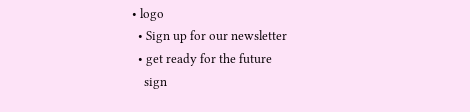• logo
  • Sign up for our newsletter
  • get ready for the future
    sign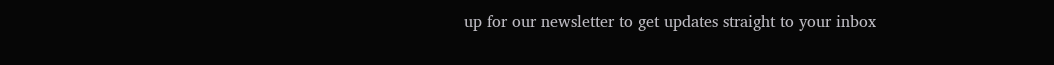up for our newsletter to get updates straight to your inbox